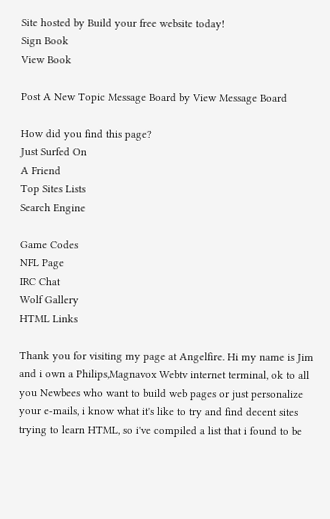Site hosted by Build your free website today!
Sign Book
View Book

Post A New Topic Message Board by View Message Board

How did you find this page?
Just Surfed On
A Friend
Top Sites Lists
Search Engine

Game Codes
NFL Page
IRC Chat
Wolf Gallery
HTML Links

Thank you for visiting my page at Angelfire. Hi my name is Jim and i own a Philips,Magnavox Webtv internet terminal, ok to all you Newbees who want to build web pages or just personalize your e-mails, i know what it's like to try and find decent sites trying to learn HTML, so i've compiled a list that i found to be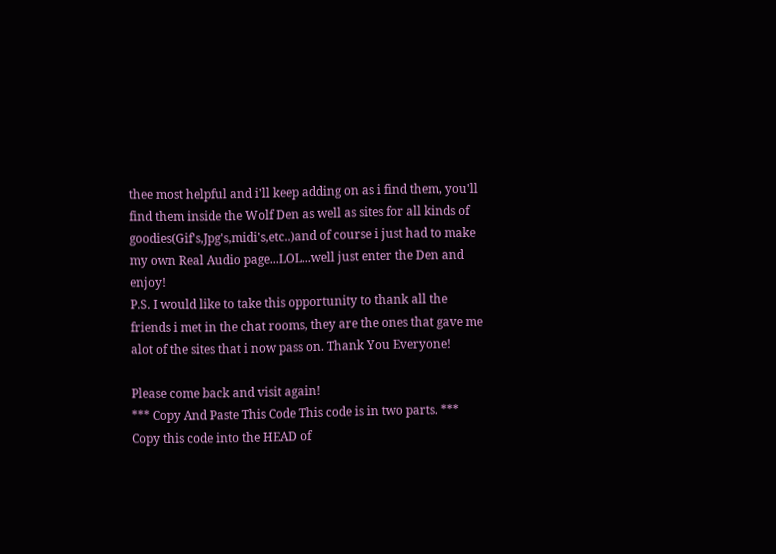thee most helpful and i'll keep adding on as i find them, you'll find them inside the Wolf Den as well as sites for all kinds of goodies(Gif's,Jpg's,midi's,etc..)and of course i just had to make my own Real Audio page...LOL...well just enter the Den and enjoy!
P.S. I would like to take this opportunity to thank all the friends i met in the chat rooms, they are the ones that gave me alot of the sites that i now pass on. Thank You Everyone!

Please come back and visit again!
*** Copy And Paste This Code This code is in two parts. *** Copy this code into the HEAD of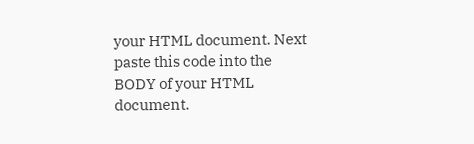your HTML document. Next paste this code into the BODY of your HTML document.